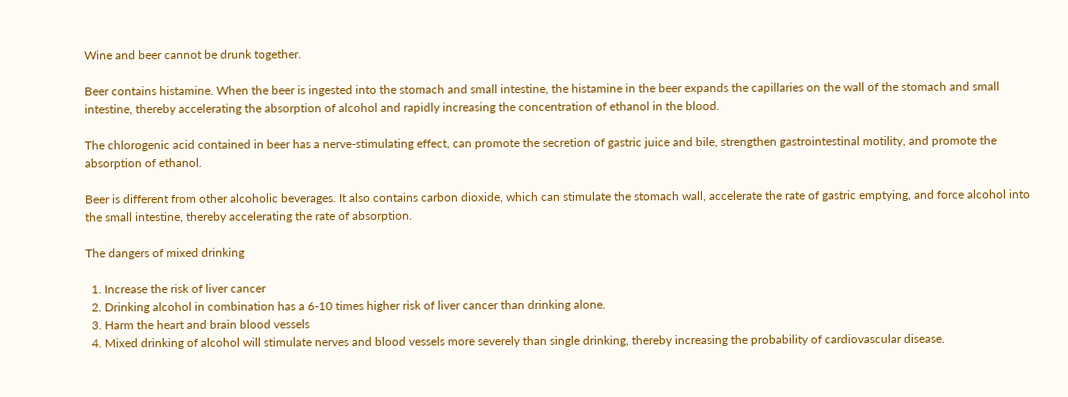Wine and beer cannot be drunk together.

Beer contains histamine. When the beer is ingested into the stomach and small intestine, the histamine in the beer expands the capillaries on the wall of the stomach and small intestine, thereby accelerating the absorption of alcohol and rapidly increasing the concentration of ethanol in the blood.

The chlorogenic acid contained in beer has a nerve-stimulating effect, can promote the secretion of gastric juice and bile, strengthen gastrointestinal motility, and promote the absorption of ethanol.

Beer is different from other alcoholic beverages. It also contains carbon dioxide, which can stimulate the stomach wall, accelerate the rate of gastric emptying, and force alcohol into the small intestine, thereby accelerating the rate of absorption.

The dangers of mixed drinking

  1. Increase the risk of liver cancer
  2. Drinking alcohol in combination has a 6-10 times higher risk of liver cancer than drinking alone.
  3. Harm the heart and brain blood vessels
  4. Mixed drinking of alcohol will stimulate nerves and blood vessels more severely than single drinking, thereby increasing the probability of cardiovascular disease.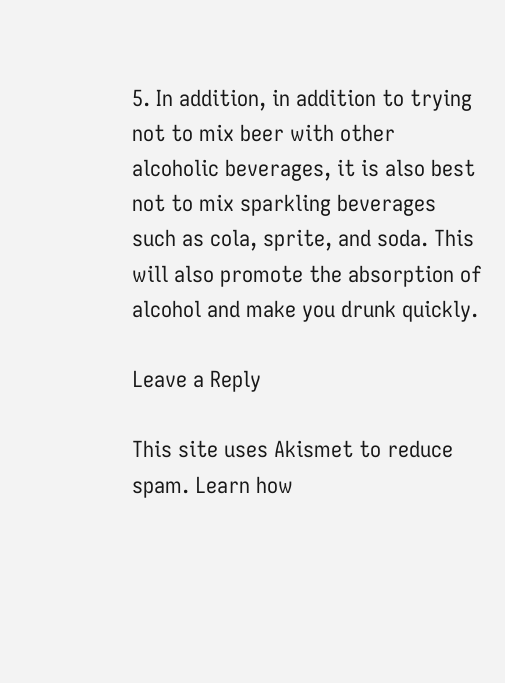5. In addition, in addition to trying not to mix beer with other alcoholic beverages, it is also best not to mix sparkling beverages such as cola, sprite, and soda. This will also promote the absorption of alcohol and make you drunk quickly.

Leave a Reply

This site uses Akismet to reduce spam. Learn how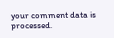your comment data is processed.